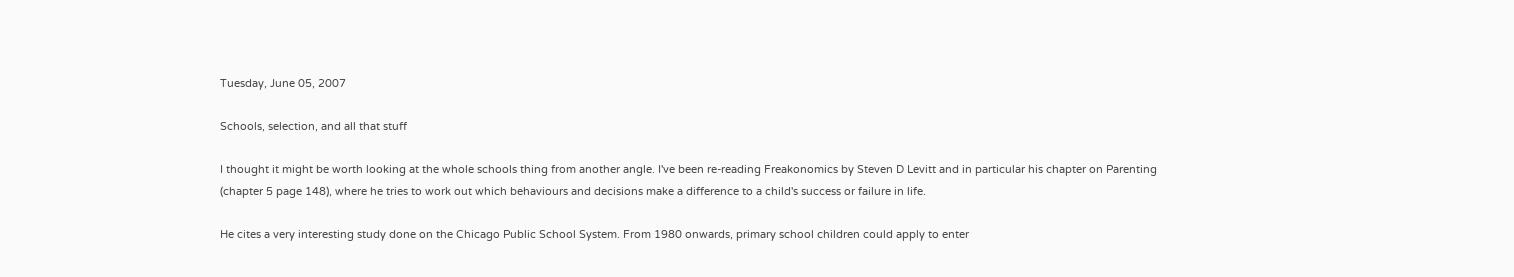Tuesday, June 05, 2007

Schools, selection, and all that stuff

I thought it might be worth looking at the whole schools thing from another angle. I've been re-reading Freakonomics by Steven D Levitt and in particular his chapter on Parenting (chapter 5 page 148), where he tries to work out which behaviours and decisions make a difference to a child's success or failure in life.

He cites a very interesting study done on the Chicago Public School System. From 1980 onwards, primary school children could apply to enter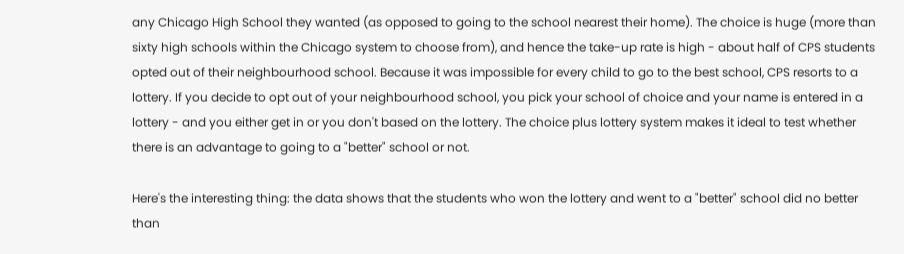any Chicago High School they wanted (as opposed to going to the school nearest their home). The choice is huge (more than sixty high schools within the Chicago system to choose from), and hence the take-up rate is high - about half of CPS students opted out of their neighbourhood school. Because it was impossible for every child to go to the best school, CPS resorts to a lottery. If you decide to opt out of your neighbourhood school, you pick your school of choice and your name is entered in a lottery - and you either get in or you don't based on the lottery. The choice plus lottery system makes it ideal to test whether there is an advantage to going to a "better" school or not.

Here's the interesting thing: the data shows that the students who won the lottery and went to a "better" school did no better than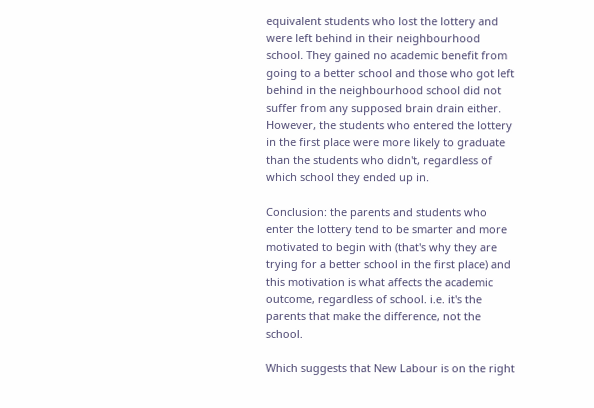equivalent students who lost the lottery and were left behind in their neighbourhood school. They gained no academic benefit from going to a better school and those who got left behind in the neighbourhood school did not suffer from any supposed brain drain either. However, the students who entered the lottery in the first place were more likely to graduate than the students who didn't, regardless of which school they ended up in.

Conclusion: the parents and students who enter the lottery tend to be smarter and more motivated to begin with (that's why they are trying for a better school in the first place) and this motivation is what affects the academic outcome, regardless of school. i.e. it's the parents that make the difference, not the school.

Which suggests that New Labour is on the right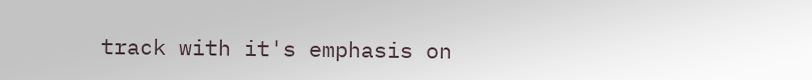track with it's emphasis on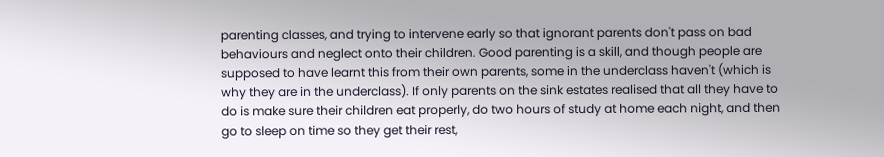parenting classes, and trying to intervene early so that ignorant parents don't pass on bad behaviours and neglect onto their children. Good parenting is a skill, and though people are supposed to have learnt this from their own parents, some in the underclass haven't (which is why they are in the underclass). If only parents on the sink estates realised that all they have to do is make sure their children eat properly, do two hours of study at home each night, and then go to sleep on time so they get their rest,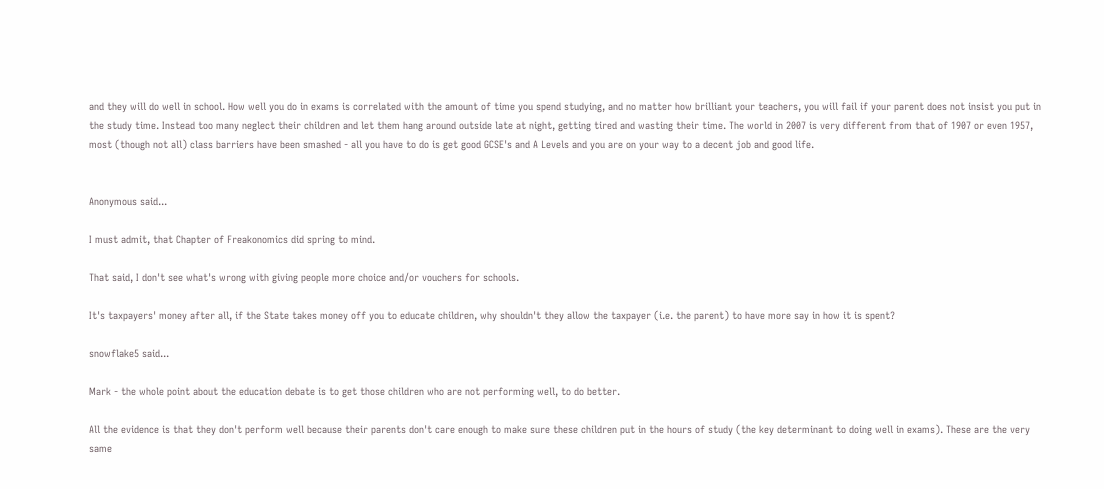and they will do well in school. How well you do in exams is correlated with the amount of time you spend studying, and no matter how brilliant your teachers, you will fail if your parent does not insist you put in the study time. Instead too many neglect their children and let them hang around outside late at night, getting tired and wasting their time. The world in 2007 is very different from that of 1907 or even 1957, most (though not all) class barriers have been smashed - all you have to do is get good GCSE's and A Levels and you are on your way to a decent job and good life.


Anonymous said...

I must admit, that Chapter of Freakonomics did spring to mind.

That said, I don't see what's wrong with giving people more choice and/or vouchers for schools.

It's taxpayers' money after all, if the State takes money off you to educate children, why shouldn't they allow the taxpayer (i.e. the parent) to have more say in how it is spent?

snowflake5 said...

Mark - the whole point about the education debate is to get those children who are not performing well, to do better.

All the evidence is that they don't perform well because their parents don't care enough to make sure these children put in the hours of study (the key determinant to doing well in exams). These are the very same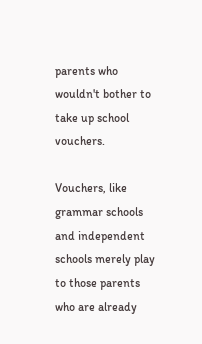parents who wouldn't bother to take up school vouchers.

Vouchers, like grammar schools and independent schools merely play to those parents who are already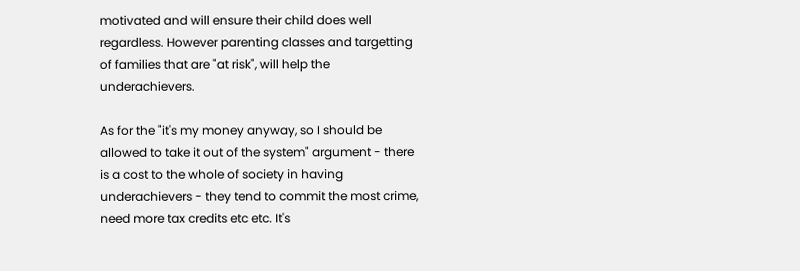motivated and will ensure their child does well regardless. However parenting classes and targetting of families that are "at risk", will help the underachievers.

As for the "it's my money anyway, so I should be allowed to take it out of the system" argument - there is a cost to the whole of society in having underachievers - they tend to commit the most crime, need more tax credits etc etc. It's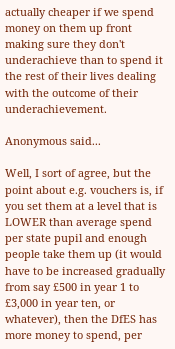actually cheaper if we spend money on them up front making sure they don't underachieve than to spend it the rest of their lives dealing with the outcome of their underachievement.

Anonymous said...

Well, I sort of agree, but the point about e.g. vouchers is, if you set them at a level that is LOWER than average spend per state pupil and enough people take them up (it would have to be increased gradually from say £500 in year 1 to £3,000 in year ten, or whatever), then the DfES has more money to spend, per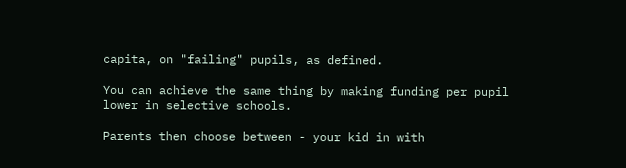capita, on "failing" pupils, as defined.

You can achieve the same thing by making funding per pupil lower in selective schools.

Parents then choose between - your kid in with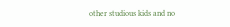other studious kids and no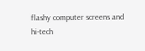flashy computer screens and hi-tech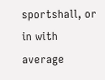sportshall, or in with average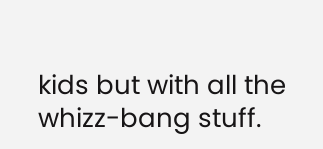kids but with all the whizz-bang stuff.